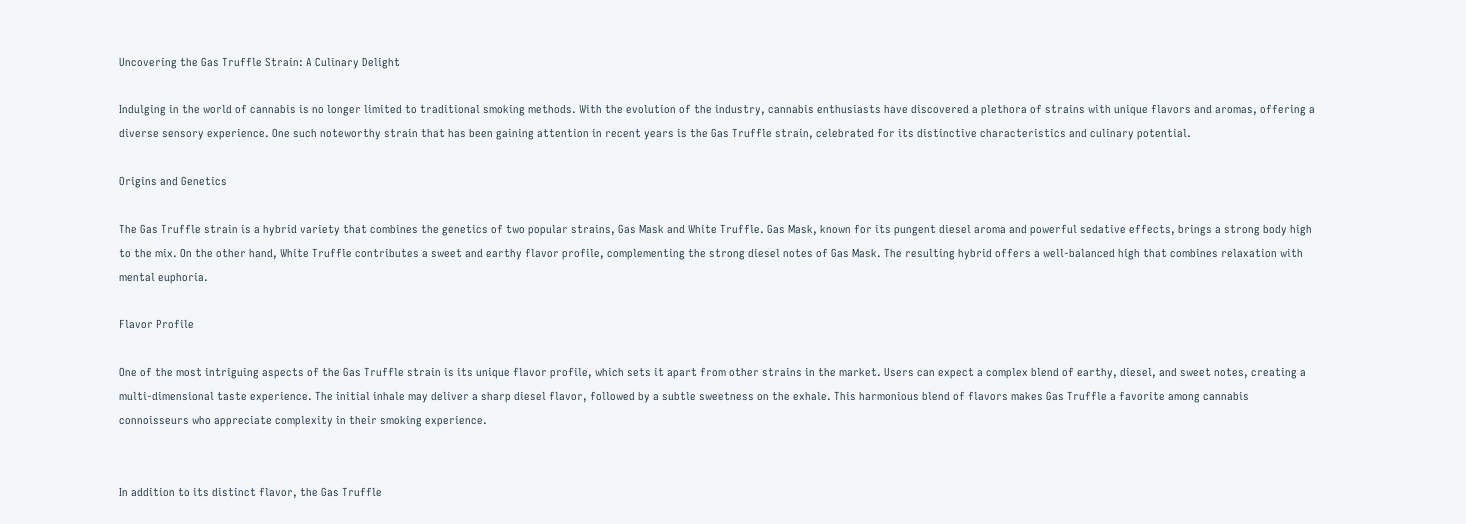Uncovering the Gas Truffle Strain: A Culinary Delight

Indulging in the world of cannabis is no longer limited to traditional smoking methods. With the evolution of the industry, cannabis enthusiasts have discovered a plethora of strains with unique flavors and aromas, offering a diverse sensory experience. One such noteworthy strain that has been gaining attention in recent years is the Gas Truffle strain, celebrated for its distinctive characteristics and culinary potential.

Origins and Genetics

The Gas Truffle strain is a hybrid variety that combines the genetics of two popular strains, Gas Mask and White Truffle. Gas Mask, known for its pungent diesel aroma and powerful sedative effects, brings a strong body high to the mix. On the other hand, White Truffle contributes a sweet and earthy flavor profile, complementing the strong diesel notes of Gas Mask. The resulting hybrid offers a well-balanced high that combines relaxation with mental euphoria.

Flavor Profile

One of the most intriguing aspects of the Gas Truffle strain is its unique flavor profile, which sets it apart from other strains in the market. Users can expect a complex blend of earthy, diesel, and sweet notes, creating a multi-dimensional taste experience. The initial inhale may deliver a sharp diesel flavor, followed by a subtle sweetness on the exhale. This harmonious blend of flavors makes Gas Truffle a favorite among cannabis connoisseurs who appreciate complexity in their smoking experience.


In addition to its distinct flavor, the Gas Truffle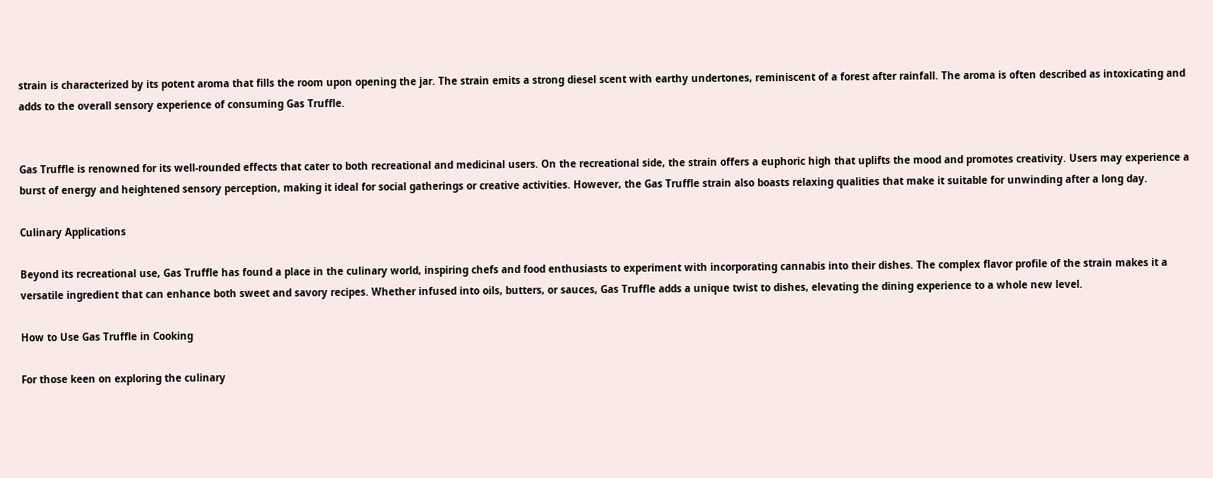strain is characterized by its potent aroma that fills the room upon opening the jar. The strain emits a strong diesel scent with earthy undertones, reminiscent of a forest after rainfall. The aroma is often described as intoxicating and adds to the overall sensory experience of consuming Gas Truffle.


Gas Truffle is renowned for its well-rounded effects that cater to both recreational and medicinal users. On the recreational side, the strain offers a euphoric high that uplifts the mood and promotes creativity. Users may experience a burst of energy and heightened sensory perception, making it ideal for social gatherings or creative activities. However, the Gas Truffle strain also boasts relaxing qualities that make it suitable for unwinding after a long day.

Culinary Applications

Beyond its recreational use, Gas Truffle has found a place in the culinary world, inspiring chefs and food enthusiasts to experiment with incorporating cannabis into their dishes. The complex flavor profile of the strain makes it a versatile ingredient that can enhance both sweet and savory recipes. Whether infused into oils, butters, or sauces, Gas Truffle adds a unique twist to dishes, elevating the dining experience to a whole new level.

How to Use Gas Truffle in Cooking

For those keen on exploring the culinary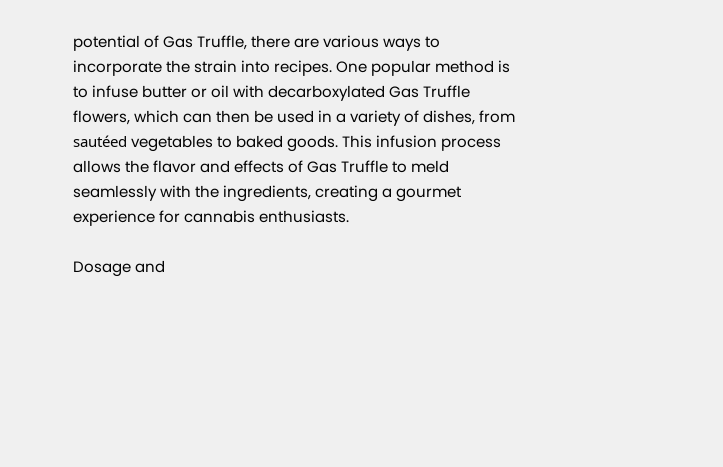potential of Gas Truffle, there are various ways to incorporate the strain into recipes. One popular method is to infuse butter or oil with decarboxylated Gas Truffle flowers, which can then be used in a variety of dishes, from sautéed vegetables to baked goods. This infusion process allows the flavor and effects of Gas Truffle to meld seamlessly with the ingredients, creating a gourmet experience for cannabis enthusiasts.

Dosage and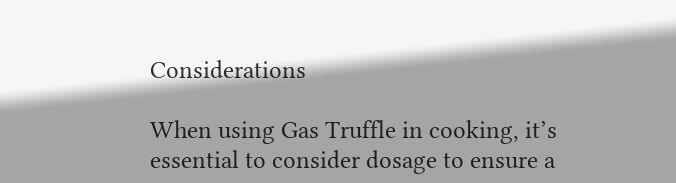Considerations

When using Gas Truffle in cooking, it’s essential to consider dosage to ensure a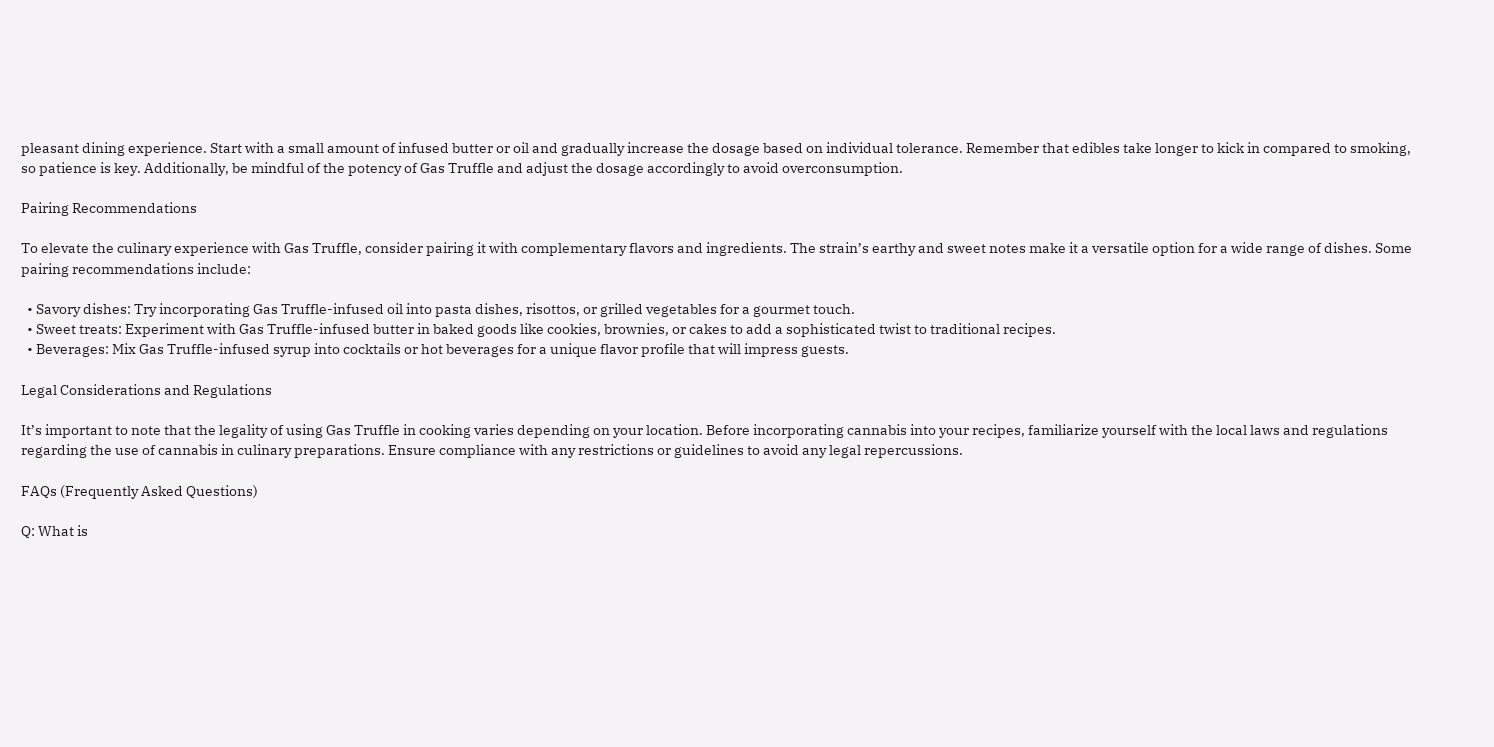pleasant dining experience. Start with a small amount of infused butter or oil and gradually increase the dosage based on individual tolerance. Remember that edibles take longer to kick in compared to smoking, so patience is key. Additionally, be mindful of the potency of Gas Truffle and adjust the dosage accordingly to avoid overconsumption.

Pairing Recommendations

To elevate the culinary experience with Gas Truffle, consider pairing it with complementary flavors and ingredients. The strain’s earthy and sweet notes make it a versatile option for a wide range of dishes. Some pairing recommendations include:

  • Savory dishes: Try incorporating Gas Truffle-infused oil into pasta dishes, risottos, or grilled vegetables for a gourmet touch.
  • Sweet treats: Experiment with Gas Truffle-infused butter in baked goods like cookies, brownies, or cakes to add a sophisticated twist to traditional recipes.
  • Beverages: Mix Gas Truffle-infused syrup into cocktails or hot beverages for a unique flavor profile that will impress guests.

Legal Considerations and Regulations

It’s important to note that the legality of using Gas Truffle in cooking varies depending on your location. Before incorporating cannabis into your recipes, familiarize yourself with the local laws and regulations regarding the use of cannabis in culinary preparations. Ensure compliance with any restrictions or guidelines to avoid any legal repercussions.

FAQs (Frequently Asked Questions)

Q: What is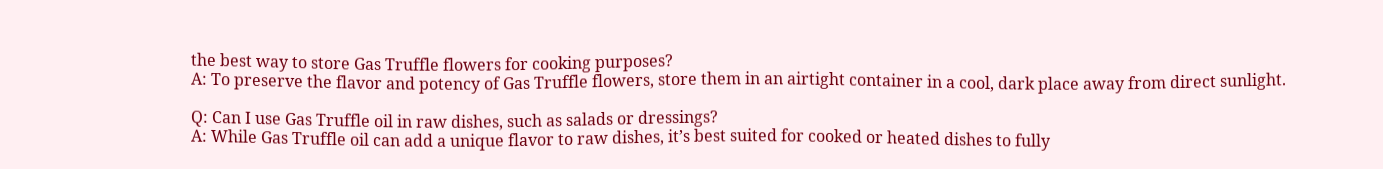the best way to store Gas Truffle flowers for cooking purposes?
A: To preserve the flavor and potency of Gas Truffle flowers, store them in an airtight container in a cool, dark place away from direct sunlight.

Q: Can I use Gas Truffle oil in raw dishes, such as salads or dressings?
A: While Gas Truffle oil can add a unique flavor to raw dishes, it’s best suited for cooked or heated dishes to fully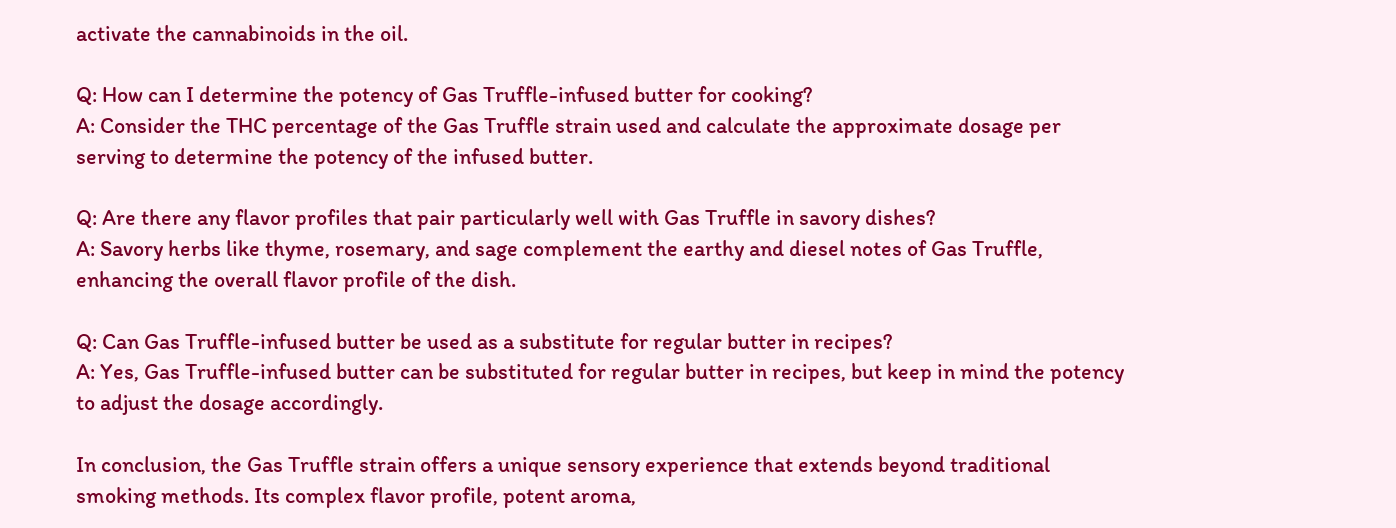activate the cannabinoids in the oil.

Q: How can I determine the potency of Gas Truffle-infused butter for cooking?
A: Consider the THC percentage of the Gas Truffle strain used and calculate the approximate dosage per serving to determine the potency of the infused butter.

Q: Are there any flavor profiles that pair particularly well with Gas Truffle in savory dishes?
A: Savory herbs like thyme, rosemary, and sage complement the earthy and diesel notes of Gas Truffle, enhancing the overall flavor profile of the dish.

Q: Can Gas Truffle-infused butter be used as a substitute for regular butter in recipes?
A: Yes, Gas Truffle-infused butter can be substituted for regular butter in recipes, but keep in mind the potency to adjust the dosage accordingly.

In conclusion, the Gas Truffle strain offers a unique sensory experience that extends beyond traditional smoking methods. Its complex flavor profile, potent aroma,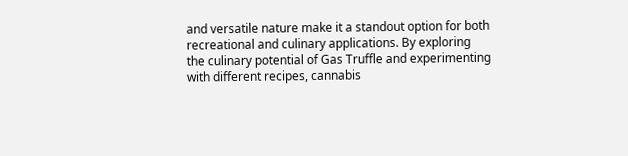and versatile nature make it a standout option for both recreational and culinary applications. By exploring the culinary potential of Gas Truffle and experimenting with different recipes, cannabis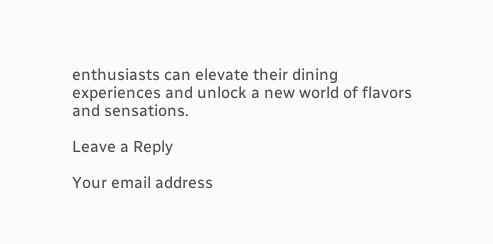enthusiasts can elevate their dining experiences and unlock a new world of flavors and sensations.

Leave a Reply

Your email address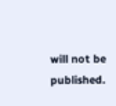will not be published.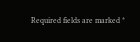Required fields are marked *